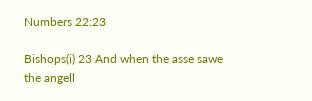Numbers 22:23

Bishops(i) 23 And when the asse sawe the angell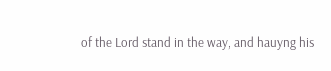of the Lord stand in the way, and hauyng his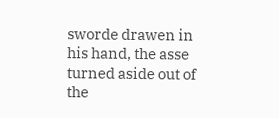sworde drawen in his hand, the asse turned aside out of the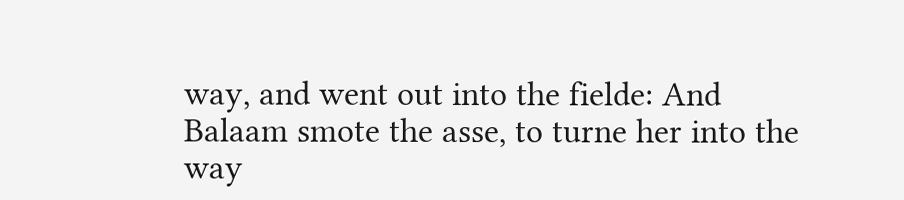way, and went out into the fielde: And Balaam smote the asse, to turne her into the way